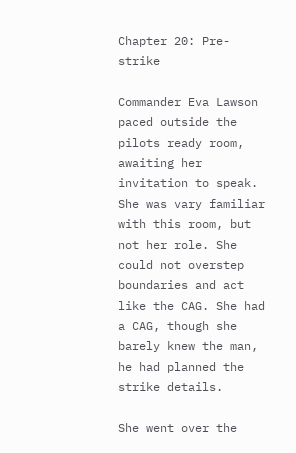Chapter 20: Pre-strike

Commander Eva Lawson paced outside the pilots ready room, awaiting her invitation to speak. She was vary familiar with this room, but not her role. She could not overstep boundaries and act like the CAG. She had a CAG, though she barely knew the man, he had planned the strike details.

She went over the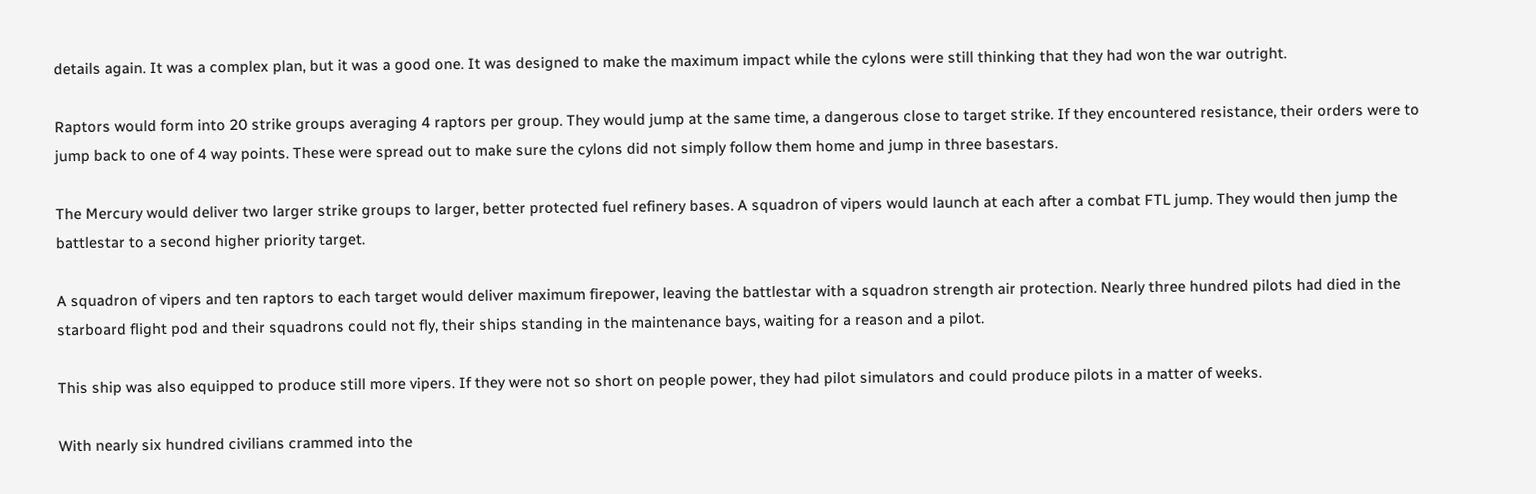details again. It was a complex plan, but it was a good one. It was designed to make the maximum impact while the cylons were still thinking that they had won the war outright.

Raptors would form into 20 strike groups averaging 4 raptors per group. They would jump at the same time, a dangerous close to target strike. If they encountered resistance, their orders were to jump back to one of 4 way points. These were spread out to make sure the cylons did not simply follow them home and jump in three basestars.

The Mercury would deliver two larger strike groups to larger, better protected fuel refinery bases. A squadron of vipers would launch at each after a combat FTL jump. They would then jump the battlestar to a second higher priority target.

A squadron of vipers and ten raptors to each target would deliver maximum firepower, leaving the battlestar with a squadron strength air protection. Nearly three hundred pilots had died in the starboard flight pod and their squadrons could not fly, their ships standing in the maintenance bays, waiting for a reason and a pilot.

This ship was also equipped to produce still more vipers. If they were not so short on people power, they had pilot simulators and could produce pilots in a matter of weeks.

With nearly six hundred civilians crammed into the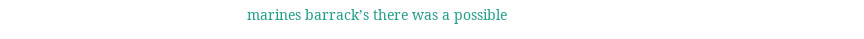marines barrack’s there was a possible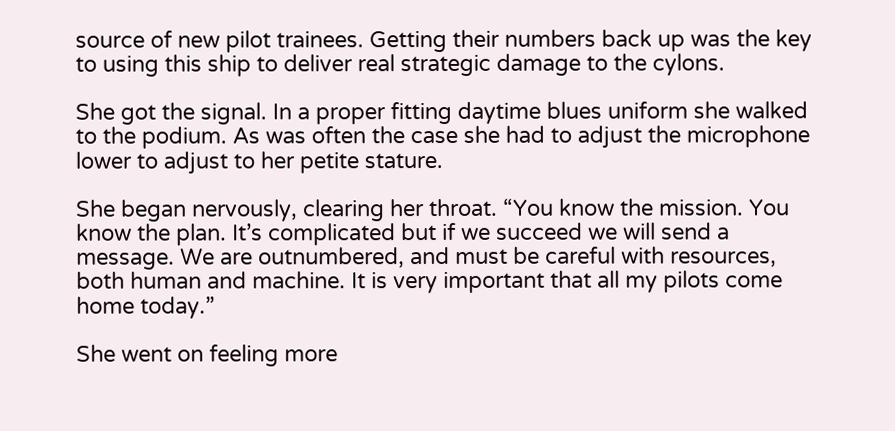source of new pilot trainees. Getting their numbers back up was the key to using this ship to deliver real strategic damage to the cylons.

She got the signal. In a proper fitting daytime blues uniform she walked to the podium. As was often the case she had to adjust the microphone lower to adjust to her petite stature.

She began nervously, clearing her throat. “You know the mission. You know the plan. It’s complicated but if we succeed we will send a message. We are outnumbered, and must be careful with resources, both human and machine. It is very important that all my pilots come home today.”

She went on feeling more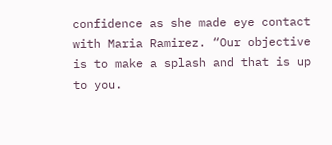confidence as she made eye contact with Maria Ramirez. “Our objective is to make a splash and that is up to you.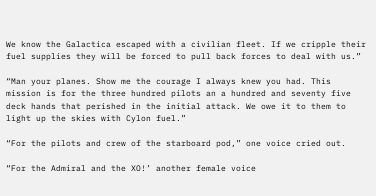We know the Galactica escaped with a civilian fleet. If we cripple their fuel supplies they will be forced to pull back forces to deal with us.”

“Man your planes. Show me the courage I always knew you had. This mission is for the three hundred pilots an a hundred and seventy five deck hands that perished in the initial attack. We owe it to them to light up the skies with Cylon fuel.”

“For the pilots and crew of the starboard pod,” one voice cried out.

“For the Admiral and the XO!’ another female voice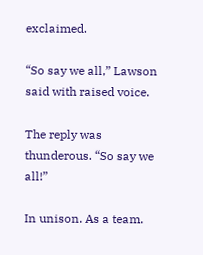exclaimed.

“So say we all,” Lawson said with raised voice.

The reply was thunderous. “So say we all!”

In unison. As a team.